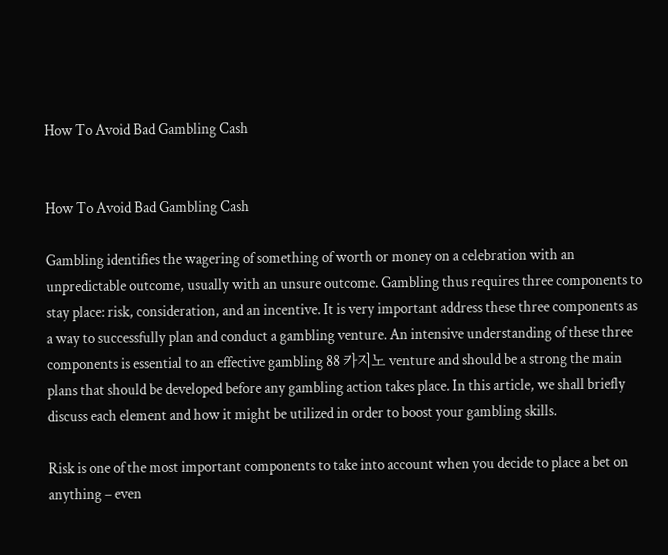How To Avoid Bad Gambling Cash


How To Avoid Bad Gambling Cash

Gambling identifies the wagering of something of worth or money on a celebration with an unpredictable outcome, usually with an unsure outcome. Gambling thus requires three components to stay place: risk, consideration, and an incentive. It is very important address these three components as a way to successfully plan and conduct a gambling venture. An intensive understanding of these three components is essential to an effective gambling 88 카지노 venture and should be a strong the main plans that should be developed before any gambling action takes place. In this article, we shall briefly discuss each element and how it might be utilized in order to boost your gambling skills.

Risk is one of the most important components to take into account when you decide to place a bet on anything – even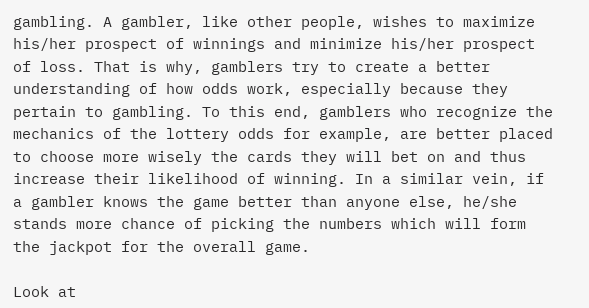gambling. A gambler, like other people, wishes to maximize his/her prospect of winnings and minimize his/her prospect of loss. That is why, gamblers try to create a better understanding of how odds work, especially because they pertain to gambling. To this end, gamblers who recognize the mechanics of the lottery odds for example, are better placed to choose more wisely the cards they will bet on and thus increase their likelihood of winning. In a similar vein, if a gambler knows the game better than anyone else, he/she stands more chance of picking the numbers which will form the jackpot for the overall game.

Look at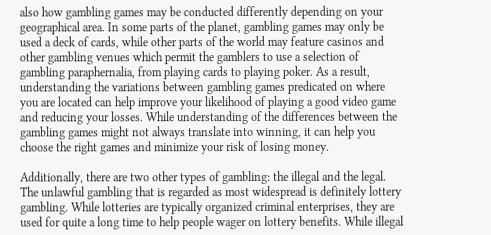also how gambling games may be conducted differently depending on your geographical area. In some parts of the planet, gambling games may only be used a deck of cards, while other parts of the world may feature casinos and other gambling venues which permit the gamblers to use a selection of gambling paraphernalia, from playing cards to playing poker. As a result, understanding the variations between gambling games predicated on where you are located can help improve your likelihood of playing a good video game and reducing your losses. While understanding of the differences between the gambling games might not always translate into winning, it can help you choose the right games and minimize your risk of losing money.

Additionally, there are two other types of gambling: the illegal and the legal. The unlawful gambling that is regarded as most widespread is definitely lottery gambling. While lotteries are typically organized criminal enterprises, they are used for quite a long time to help people wager on lottery benefits. While illegal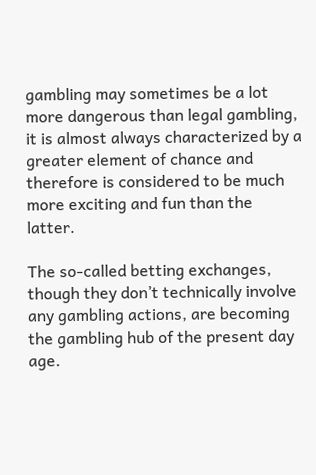gambling may sometimes be a lot more dangerous than legal gambling, it is almost always characterized by a greater element of chance and therefore is considered to be much more exciting and fun than the latter.

The so-called betting exchanges, though they don’t technically involve any gambling actions, are becoming the gambling hub of the present day age.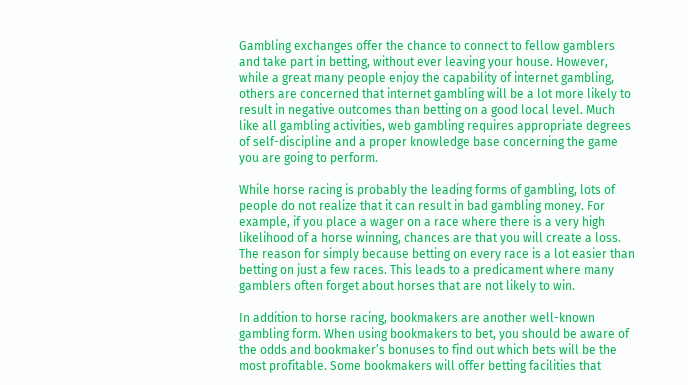Gambling exchanges offer the chance to connect to fellow gamblers and take part in betting, without ever leaving your house. However, while a great many people enjoy the capability of internet gambling, others are concerned that internet gambling will be a lot more likely to result in negative outcomes than betting on a good local level. Much like all gambling activities, web gambling requires appropriate degrees of self-discipline and a proper knowledge base concerning the game you are going to perform.

While horse racing is probably the leading forms of gambling, lots of people do not realize that it can result in bad gambling money. For example, if you place a wager on a race where there is a very high likelihood of a horse winning, chances are that you will create a loss. The reason for simply because betting on every race is a lot easier than betting on just a few races. This leads to a predicament where many gamblers often forget about horses that are not likely to win.

In addition to horse racing, bookmakers are another well-known gambling form. When using bookmakers to bet, you should be aware of the odds and bookmaker’s bonuses to find out which bets will be the most profitable. Some bookmakers will offer betting facilities that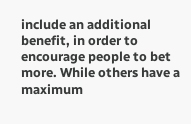include an additional benefit, in order to encourage people to bet more. While others have a maximum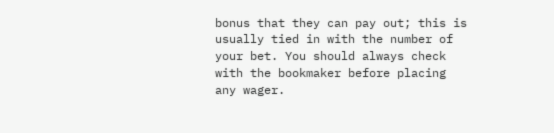bonus that they can pay out; this is usually tied in with the number of your bet. You should always check with the bookmaker before placing any wager.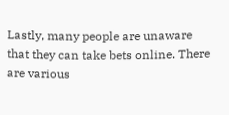Lastly, many people are unaware that they can take bets online. There are various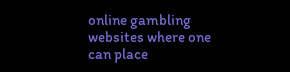online gambling websites where one can place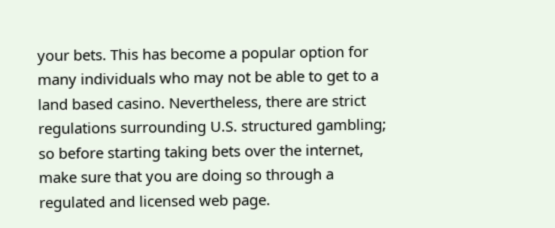your bets. This has become a popular option for many individuals who may not be able to get to a land based casino. Nevertheless, there are strict regulations surrounding U.S. structured gambling; so before starting taking bets over the internet, make sure that you are doing so through a regulated and licensed web page.